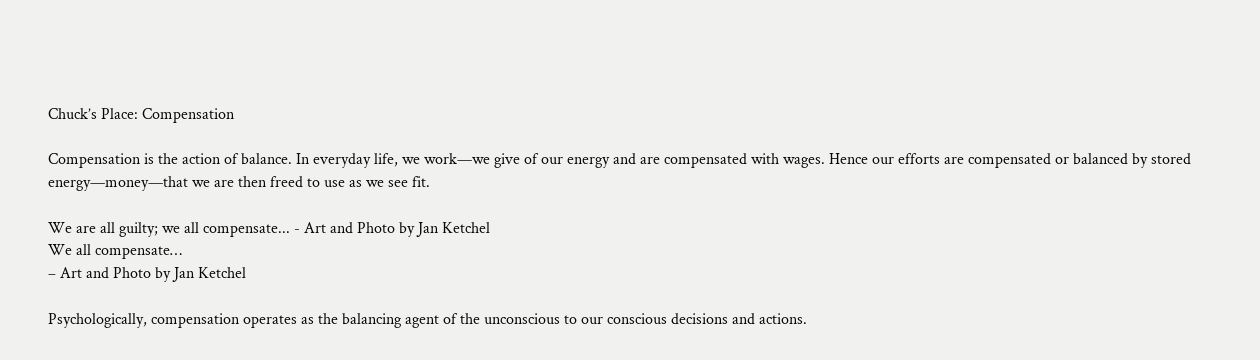Chuck’s Place: Compensation

Compensation is the action of balance. In everyday life, we work—we give of our energy and are compensated with wages. Hence our efforts are compensated or balanced by stored energy—money—that we are then freed to use as we see fit.

We are all guilty; we all compensate... - Art and Photo by Jan Ketchel
We all compensate…
– Art and Photo by Jan Ketchel

Psychologically, compensation operates as the balancing agent of the unconscious to our conscious decisions and actions.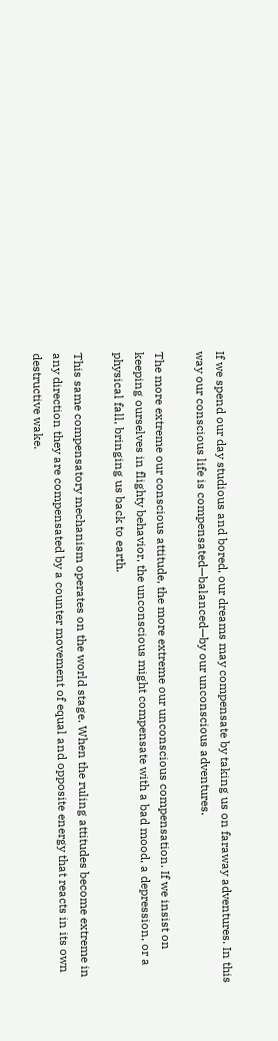If we spend our day studious and bored, our dreams may compensate by taking us on faraway adventures. In this way our conscious life is compensated—balanced—by our unconscious adventures.

The more extreme our conscious attitude, the more extreme our unconscious compensation. If we insist on keeping ourselves in flighty behavior, the unconscious might compensate with a bad mood, a depression, or a physical fall, bringing us back to earth.

This same compensatory mechanism operates on the world stage. When the ruling attitudes become extreme in any direction they are compensated by a counter movement of equal and opposite energy that reacts in its own destructive wake.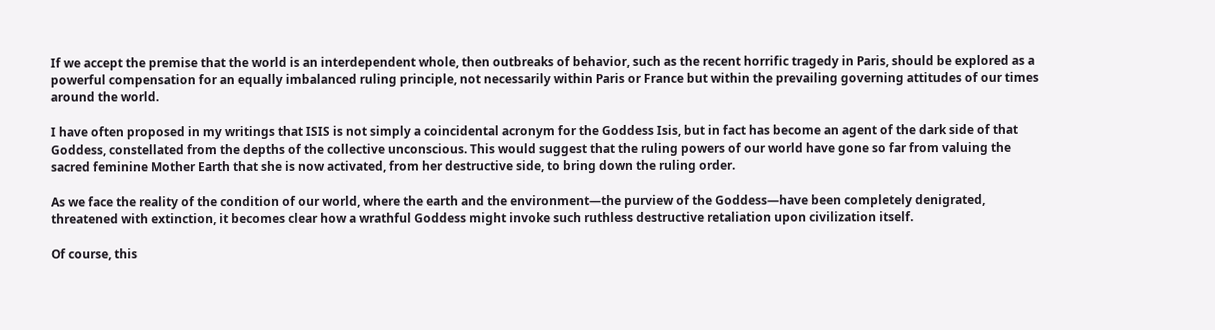If we accept the premise that the world is an interdependent whole, then outbreaks of behavior, such as the recent horrific tragedy in Paris, should be explored as a powerful compensation for an equally imbalanced ruling principle, not necessarily within Paris or France but within the prevailing governing attitudes of our times around the world.

I have often proposed in my writings that ISIS is not simply a coincidental acronym for the Goddess Isis, but in fact has become an agent of the dark side of that Goddess, constellated from the depths of the collective unconscious. This would suggest that the ruling powers of our world have gone so far from valuing the sacred feminine Mother Earth that she is now activated, from her destructive side, to bring down the ruling order.

As we face the reality of the condition of our world, where the earth and the environment—the purview of the Goddess—have been completely denigrated, threatened with extinction, it becomes clear how a wrathful Goddess might invoke such ruthless destructive retaliation upon civilization itself.

Of course, this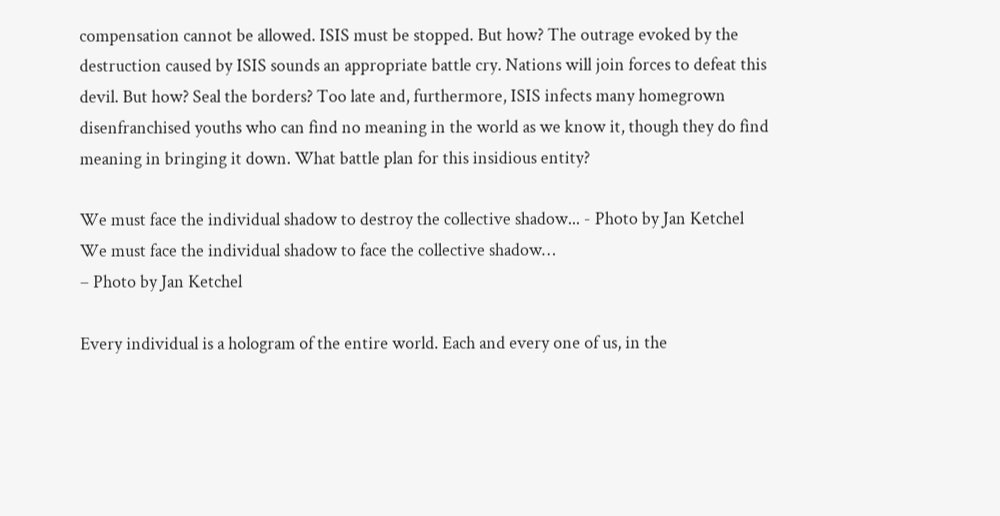compensation cannot be allowed. ISIS must be stopped. But how? The outrage evoked by the destruction caused by ISIS sounds an appropriate battle cry. Nations will join forces to defeat this devil. But how? Seal the borders? Too late and, furthermore, ISIS infects many homegrown disenfranchised youths who can find no meaning in the world as we know it, though they do find meaning in bringing it down. What battle plan for this insidious entity?

We must face the individual shadow to destroy the collective shadow... - Photo by Jan Ketchel
We must face the individual shadow to face the collective shadow…
– Photo by Jan Ketchel

Every individual is a hologram of the entire world. Each and every one of us, in the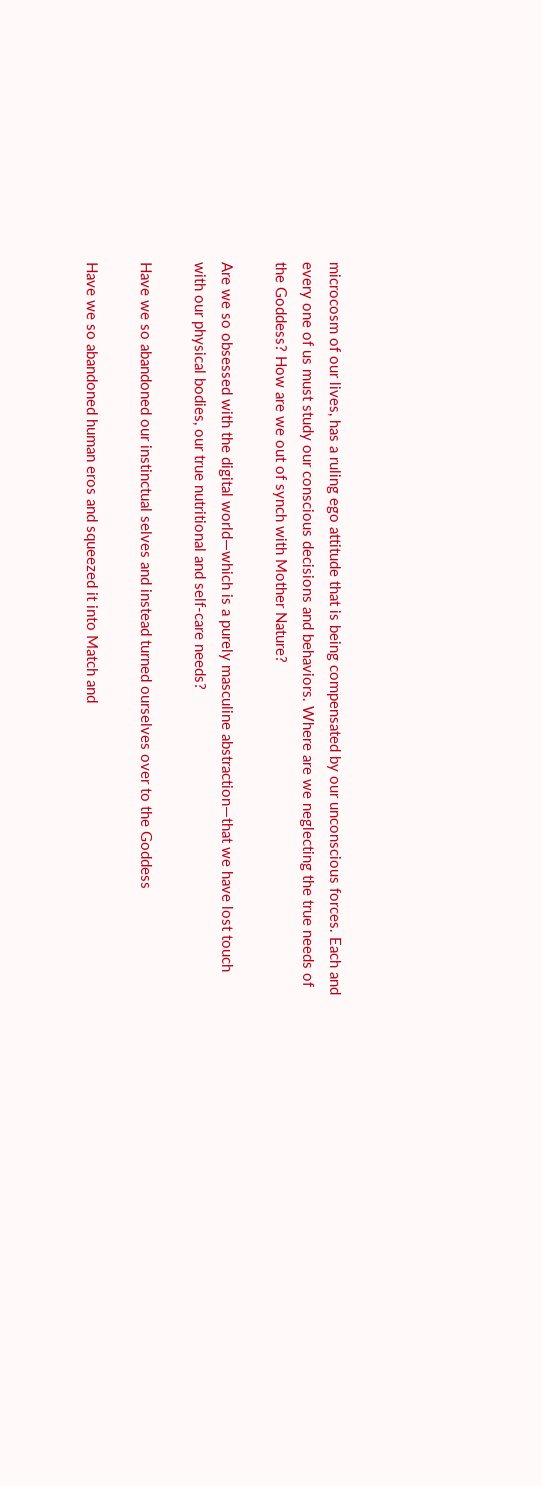microcosm of our lives, has a ruling ego attitude that is being compensated by our unconscious forces. Each and every one of us must study our conscious decisions and behaviors. Where are we neglecting the true needs of the Goddess? How are we out of synch with Mother Nature?

Are we so obsessed with the digital world—which is a purely masculine abstraction—that we have lost touch with our physical bodies, our true nutritional and self-care needs?

Have we so abandoned our instinctual selves and instead turned ourselves over to the Goddess

Have we so abandoned human eros and squeezed it into Match and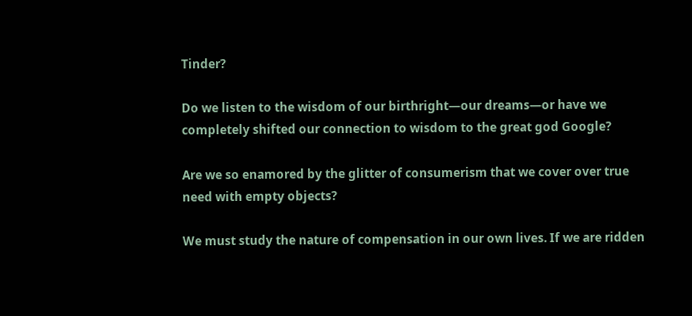Tinder?

Do we listen to the wisdom of our birthright—our dreams—or have we completely shifted our connection to wisdom to the great god Google?

Are we so enamored by the glitter of consumerism that we cover over true need with empty objects?

We must study the nature of compensation in our own lives. If we are ridden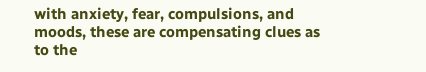with anxiety, fear, compulsions, and moods, these are compensating clues as to the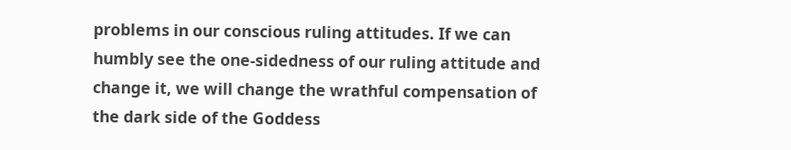problems in our conscious ruling attitudes. If we can humbly see the one-sidedness of our ruling attitude and change it, we will change the wrathful compensation of the dark side of the Goddess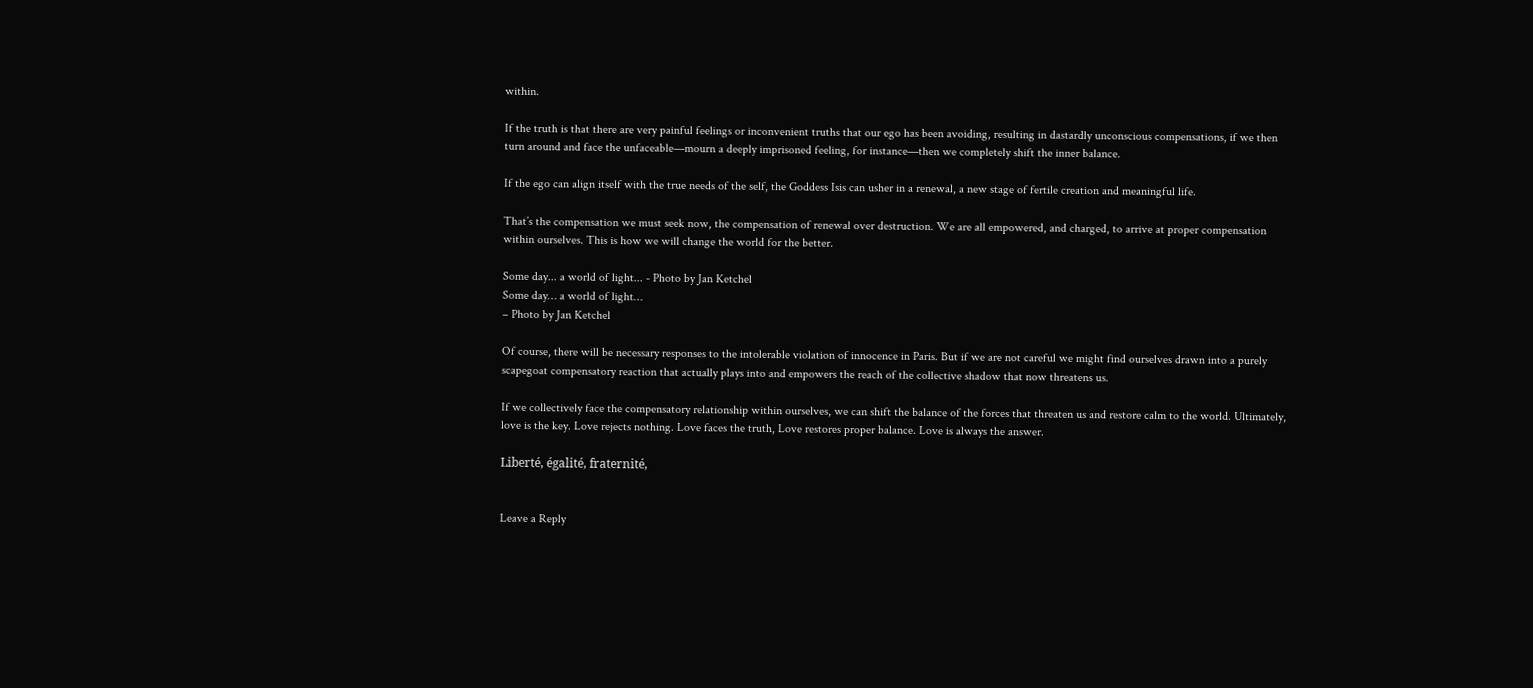within.

If the truth is that there are very painful feelings or inconvenient truths that our ego has been avoiding, resulting in dastardly unconscious compensations, if we then turn around and face the unfaceable—mourn a deeply imprisoned feeling, for instance—then we completely shift the inner balance.

If the ego can align itself with the true needs of the self, the Goddess Isis can usher in a renewal, a new stage of fertile creation and meaningful life.

That’s the compensation we must seek now, the compensation of renewal over destruction. We are all empowered, and charged, to arrive at proper compensation within ourselves. This is how we will change the world for the better.

Some day... a world of light... - Photo by Jan Ketchel
Some day… a world of light…
– Photo by Jan Ketchel

Of course, there will be necessary responses to the intolerable violation of innocence in Paris. But if we are not careful we might find ourselves drawn into a purely scapegoat compensatory reaction that actually plays into and empowers the reach of the collective shadow that now threatens us.

If we collectively face the compensatory relationship within ourselves, we can shift the balance of the forces that threaten us and restore calm to the world. Ultimately, love is the key. Love rejects nothing. Love faces the truth, Love restores proper balance. Love is always the answer.

Liberté, égalité, fraternité,


Leave a Reply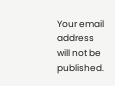Your email address will not be published.